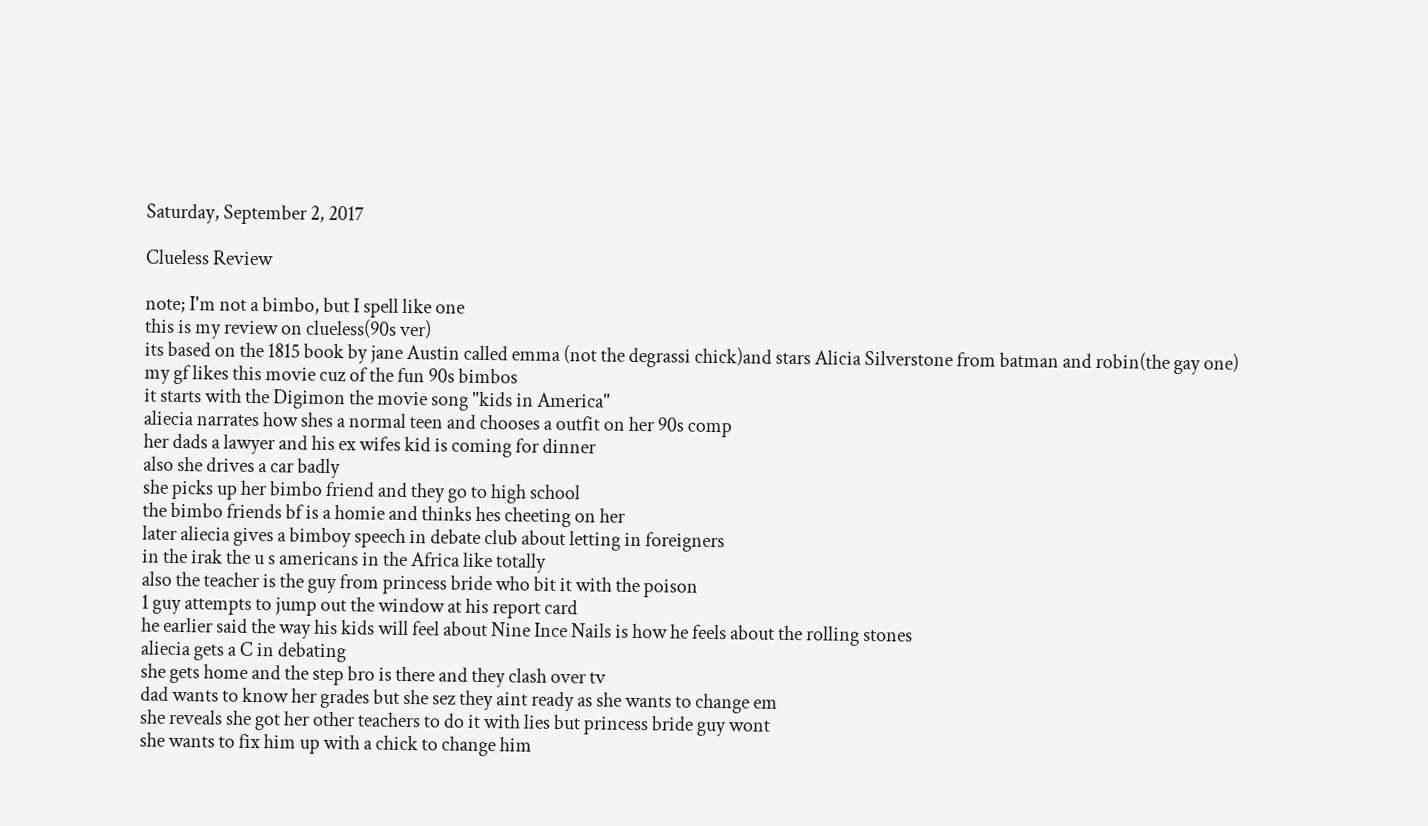Saturday, September 2, 2017

Clueless Review

note; I'm not a bimbo, but I spell like one
this is my review on clueless(90s ver)
its based on the 1815 book by jane Austin called emma (not the degrassi chick)and stars Alicia Silverstone from batman and robin(the gay one)
my gf likes this movie cuz of the fun 90s bimbos
it starts with the Digimon the movie song "kids in America"
aliecia narrates how shes a normal teen and chooses a outfit on her 90s comp
her dads a lawyer and his ex wifes kid is coming for dinner
also she drives a car badly
she picks up her bimbo friend and they go to high school
the bimbo friends bf is a homie and thinks hes cheeting on her
later aliecia gives a bimboy speech in debate club about letting in foreigners
in the irak the u s americans in the Africa like totally
also the teacher is the guy from princess bride who bit it with the poison
1 guy attempts to jump out the window at his report card
he earlier said the way his kids will feel about Nine Ince Nails is how he feels about the rolling stones
aliecia gets a C in debating
she gets home and the step bro is there and they clash over tv
dad wants to know her grades but she sez they aint ready as she wants to change em
she reveals she got her other teachers to do it with lies but princess bride guy wont
she wants to fix him up with a chick to change him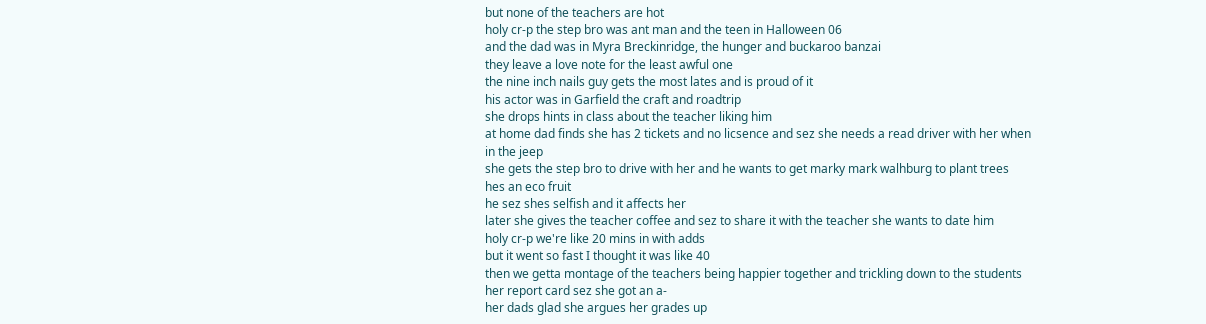but none of the teachers are hot
holy cr-p the step bro was ant man and the teen in Halloween 06
and the dad was in Myra Breckinridge, the hunger and buckaroo banzai
they leave a love note for the least awful one
the nine inch nails guy gets the most lates and is proud of it
his actor was in Garfield the craft and roadtrip
she drops hints in class about the teacher liking him
at home dad finds she has 2 tickets and no licsence and sez she needs a read driver with her when in the jeep
she gets the step bro to drive with her and he wants to get marky mark walhburg to plant trees
hes an eco fruit
he sez shes selfish and it affects her
later she gives the teacher coffee and sez to share it with the teacher she wants to date him
holy cr-p we're like 20 mins in with adds
but it went so fast I thought it was like 40
then we getta montage of the teachers being happier together and trickling down to the students
her report card sez she got an a-
her dads glad she argues her grades up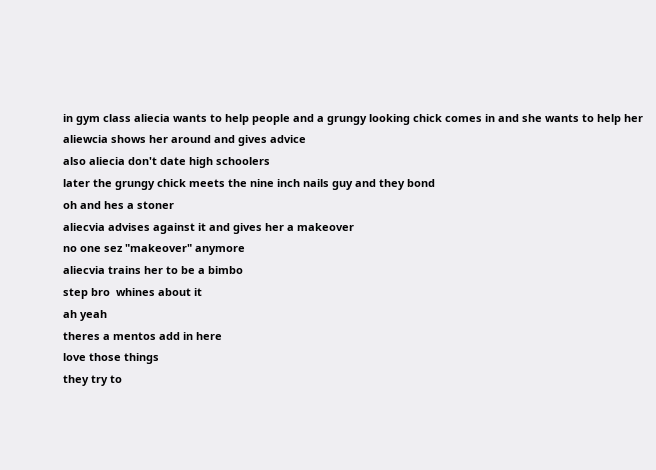in gym class aliecia wants to help people and a grungy looking chick comes in and she wants to help her
aliewcia shows her around and gives advice
also aliecia don't date high schoolers
later the grungy chick meets the nine inch nails guy and they bond
oh and hes a stoner
aliecvia advises against it and gives her a makeover
no one sez "makeover" anymore
aliecvia trains her to be a bimbo
step bro  whines about it
ah yeah
theres a mentos add in here
love those things
they try to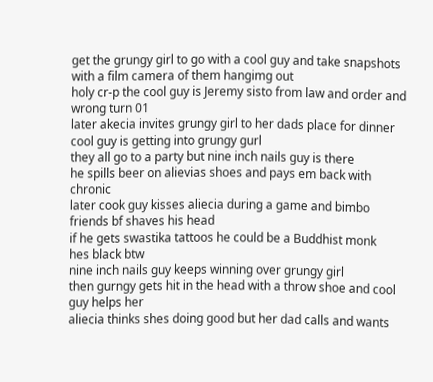get the grungy girl to go with a cool guy and take snapshots with a film camera of them hangimg out
holy cr-p the cool guy is Jeremy sisto from law and order and wrong turn 01
later akecia invites grungy girl to her dads place for dinner
cool guy is getting into grungy gurl
they all go to a party but nine inch nails guy is there
he spills beer on alievias shoes and pays em back with chronic
later cook guy kisses aliecia during a game and bimbo friends bf shaves his head
if he gets swastika tattoos he could be a Buddhist monk
hes black btw
nine inch nails guy keeps winning over grungy girl
then gurngy gets hit in the head with a throw shoe and cool guy helps her
aliecia thinks shes doing good but her dad calls and wants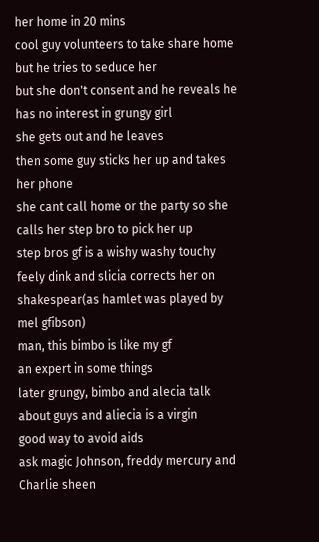her home in 20 mins
cool guy volunteers to take share home but he tries to seduce her
but she don't consent and he reveals he has no interest in grungy girl
she gets out and he leaves
then some guy sticks her up and takes her phone
she cant call home or the party so she calls her step bro to pick her up
step bros gf is a wishy washy touchy feely dink and slicia corrects her on shakespear(as hamlet was played by mel gfibson)
man, this bimbo is like my gf
an expert in some things
later grungy, bimbo and alecia talk about guys and aliecia is a virgin
good way to avoid aids
ask magic Johnson, freddy mercury and Charlie sheen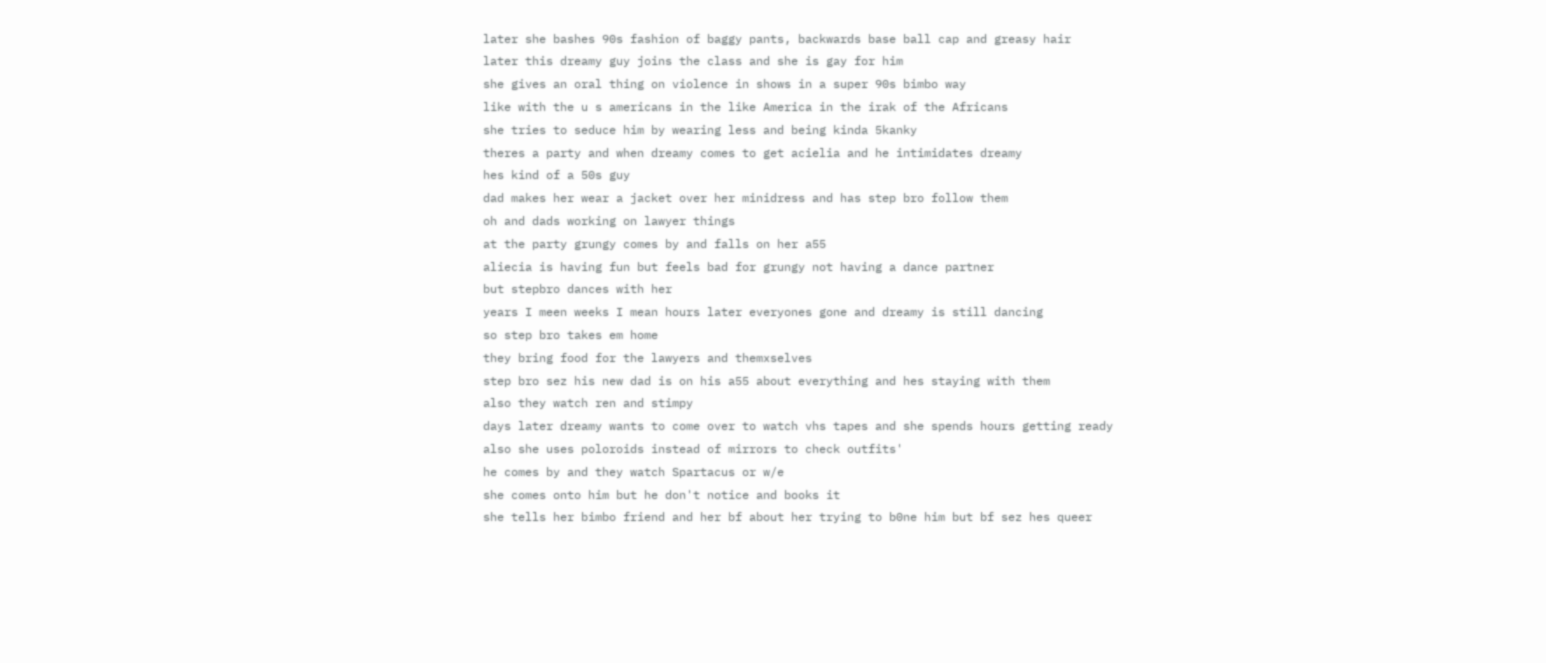later she bashes 90s fashion of baggy pants, backwards base ball cap and greasy hair
later this dreamy guy joins the class and she is gay for him
she gives an oral thing on violence in shows in a super 90s bimbo way
like with the u s americans in the like America in the irak of the Africans
she tries to seduce him by wearing less and being kinda 5kanky
theres a party and when dreamy comes to get acielia and he intimidates dreamy
hes kind of a 50s guy
dad makes her wear a jacket over her minidress and has step bro follow them
oh and dads working on lawyer things
at the party grungy comes by and falls on her a55
aliecia is having fun but feels bad for grungy not having a dance partner
but stepbro dances with her
years I meen weeks I mean hours later everyones gone and dreamy is still dancing
so step bro takes em home
they bring food for the lawyers and themxselves
step bro sez his new dad is on his a55 about everything and hes staying with them
also they watch ren and stimpy
days later dreamy wants to come over to watch vhs tapes and she spends hours getting ready
also she uses poloroids instead of mirrors to check outfits'
he comes by and they watch Spartacus or w/e
she comes onto him but he don't notice and books it
she tells her bimbo friend and her bf about her trying to b0ne him but bf sez hes queer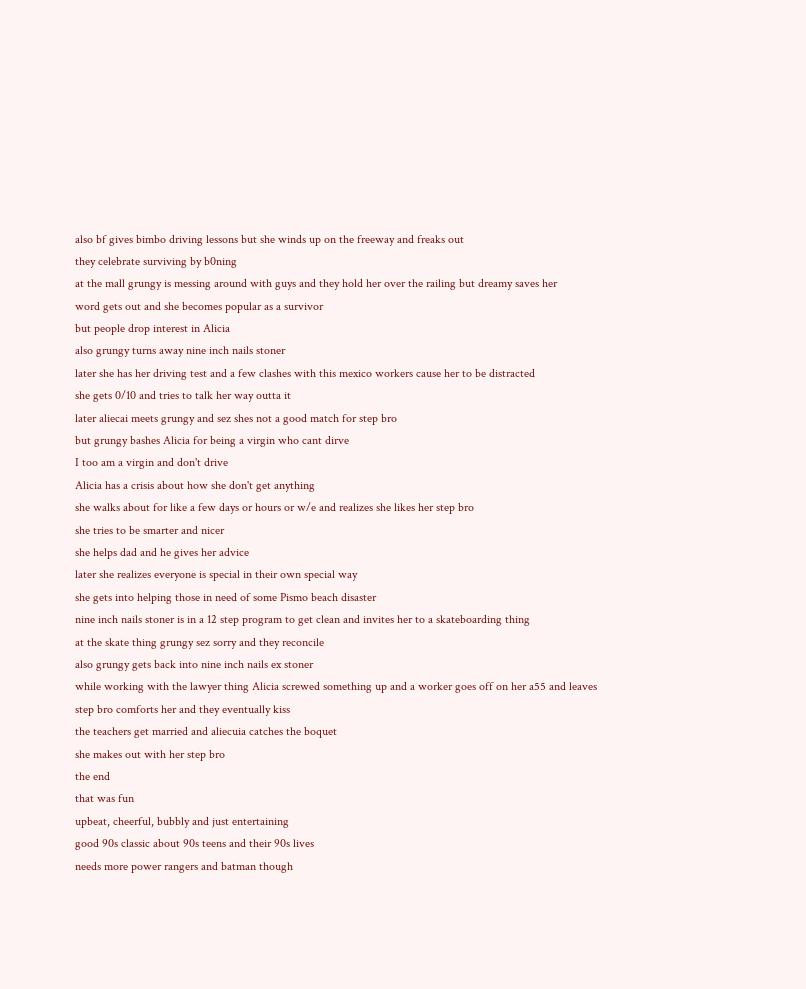also bf gives bimbo driving lessons but she winds up on the freeway and freaks out
they celebrate surviving by b0ning
at the mall grungy is messing around with guys and they hold her over the railing but dreamy saves her
word gets out and she becomes popular as a survivor
but people drop interest in Alicia
also grungy turns away nine inch nails stoner
later she has her driving test and a few clashes with this mexico workers cause her to be distracted
she gets 0/10 and tries to talk her way outta it
later aliecai meets grungy and sez shes not a good match for step bro
but grungy bashes Alicia for being a virgin who cant dirve
I too am a virgin and don't drive
Alicia has a crisis about how she don't get anything
she walks about for like a few days or hours or w/e and realizes she likes her step bro
she tries to be smarter and nicer
she helps dad and he gives her advice
later she realizes everyone is special in their own special way
she gets into helping those in need of some Pismo beach disaster
nine inch nails stoner is in a 12 step program to get clean and invites her to a skateboarding thing
at the skate thing grungy sez sorry and they reconcile
also grungy gets back into nine inch nails ex stoner
while working with the lawyer thing Alicia screwed something up and a worker goes off on her a55 and leaves
step bro comforts her and they eventually kiss
the teachers get married and aliecuia catches the boquet
she makes out with her step bro
the end
that was fun
upbeat, cheerful, bubbly and just entertaining
good 90s classic about 90s teens and their 90s lives
needs more power rangers and batman though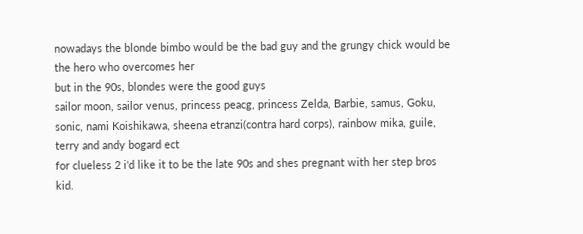nowadays the blonde bimbo would be the bad guy and the grungy chick would be the hero who overcomes her
but in the 90s, blondes were the good guys
sailor moon, sailor venus, princess peacg, princess Zelda, Barbie, samus, Goku, sonic, nami Koishikawa, sheena etranzi(contra hard corps), rainbow mika, guile, terry and andy bogard ect
for clueless 2 i'd like it to be the late 90s and shes pregnant with her step bros kid.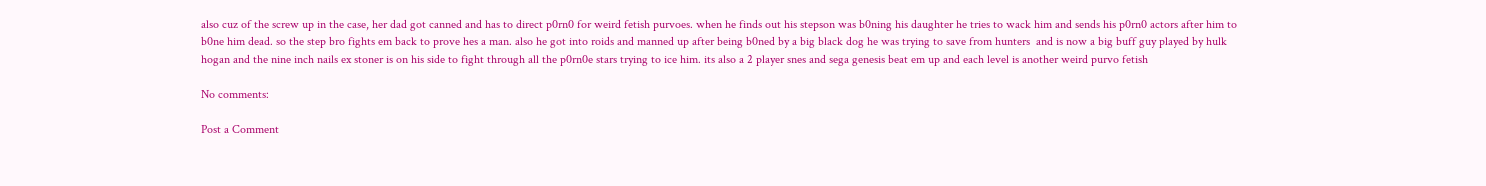also cuz of the screw up in the case, her dad got canned and has to direct p0rn0 for weird fetish purvoes. when he finds out his stepson was b0ning his daughter he tries to wack him and sends his p0rn0 actors after him to b0ne him dead. so the step bro fights em back to prove hes a man. also he got into roids and manned up after being b0ned by a big black dog he was trying to save from hunters  and is now a big buff guy played by hulk hogan and the nine inch nails ex stoner is on his side to fight through all the p0rn0e stars trying to ice him. its also a 2 player snes and sega genesis beat em up and each level is another weird purvo fetish

No comments:

Post a Comment